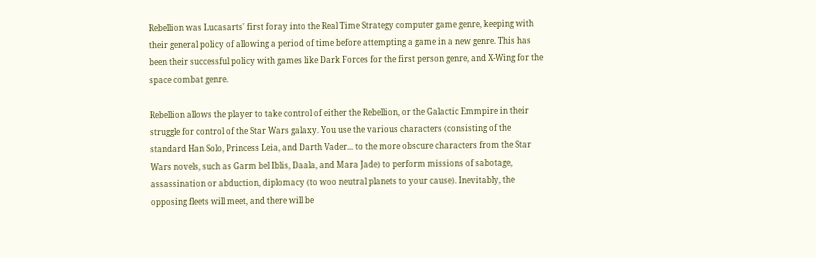Rebellion was Lucasarts' first foray into the Real Time Strategy computer game genre, keeping with their general policy of allowing a period of time before attempting a game in a new genre. This has been their successful policy with games like Dark Forces for the first person genre, and X-Wing for the space combat genre.

Rebellion allows the player to take control of either the Rebellion, or the Galactic Emmpire in their struggle for control of the Star Wars galaxy. You use the various characters (consisting of the standard Han Solo, Princess Leia, and Darth Vader... to the more obscure characters from the Star Wars novels, such as Garm bel Iblis, Daala, and Mara Jade) to perform missions of sabotage, assassination or abduction, diplomacy (to woo neutral planets to your cause). Inevitably, the opposing fleets will meet, and there will be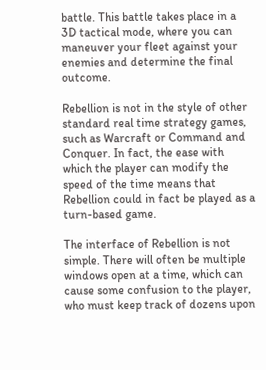battle. This battle takes place in a 3D tactical mode, where you can maneuver your fleet against your enemies and determine the final outcome.

Rebellion is not in the style of other standard real time strategy games, such as Warcraft or Command and Conquer. In fact, the ease with which the player can modify the speed of the time means that Rebellion could in fact be played as a turn-based game.

The interface of Rebellion is not simple. There will often be multiple windows open at a time, which can cause some confusion to the player, who must keep track of dozens upon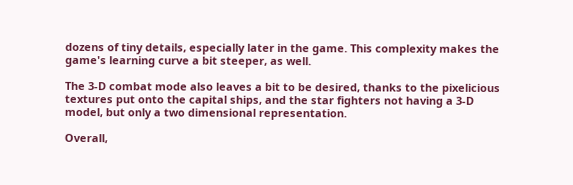dozens of tiny details, especially later in the game. This complexity makes the game's learning curve a bit steeper, as well.

The 3-D combat mode also leaves a bit to be desired, thanks to the pixelicious textures put onto the capital ships, and the star fighters not having a 3-D model, but only a two dimensional representation.

Overall,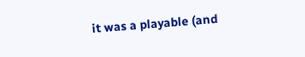it was a playable (and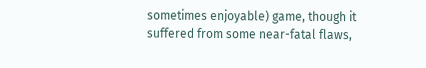sometimes enjoyable) game, though it suffered from some near-fatal flaws,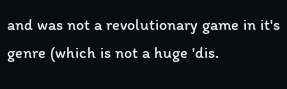and was not a revolutionary game in it's genre (which is not a huge 'dis.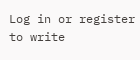Log in or register to write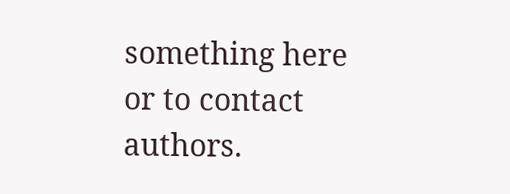something here or to contact authors.